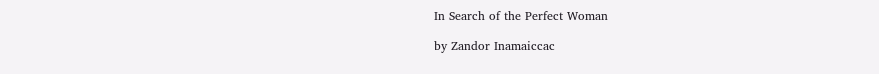In Search of the Perfect Woman

by Zandor Inamaiccac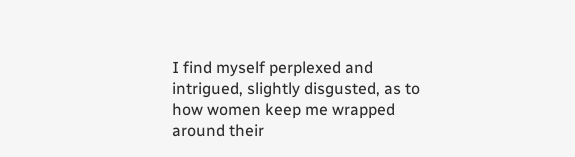I find myself perplexed and intrigued, slightly disgusted, as to how women keep me wrapped around their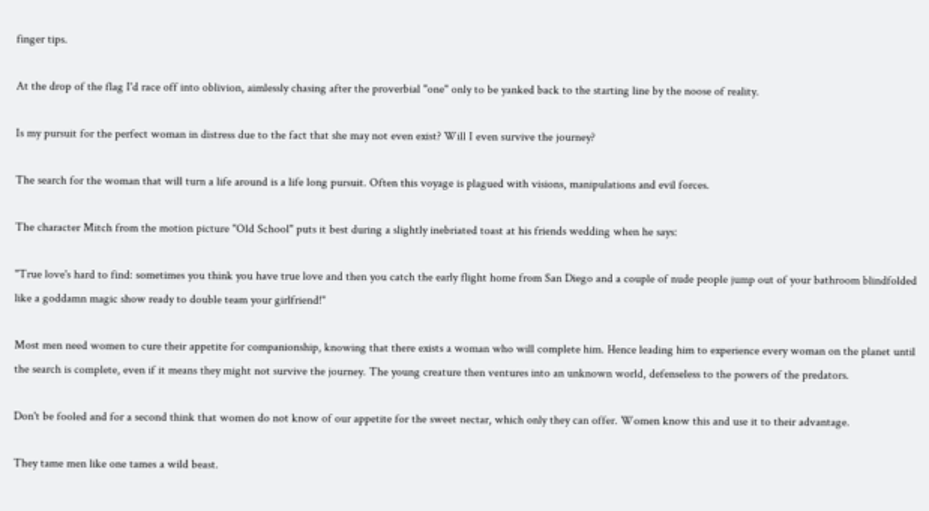finger tips.

At the drop of the flag I'd race off into oblivion, aimlessly chasing after the proverbial "one" only to be yanked back to the starting line by the noose of reality.

Is my pursuit for the perfect woman in distress due to the fact that she may not even exist? Will I even survive the journey?

The search for the woman that will turn a life around is a life long pursuit. Often this voyage is plagued with visions, manipulations and evil forces.

The character Mitch from the motion picture "Old School" puts it best during a slightly inebriated toast at his friends wedding when he says:

"True love's hard to find: sometimes you think you have true love and then you catch the early flight home from San Diego and a couple of nude people jump out of your bathroom blindfolded like a goddamn magic show ready to double team your girlfriend!"

Most men need women to cure their appetite for companionship, knowing that there exists a woman who will complete him. Hence leading him to experience every woman on the planet until the search is complete, even if it means they might not survive the journey. The young creature then ventures into an unknown world, defenseless to the powers of the predators.

Don't be fooled and for a second think that women do not know of our appetite for the sweet nectar, which only they can offer. Women know this and use it to their advantage.

They tame men like one tames a wild beast.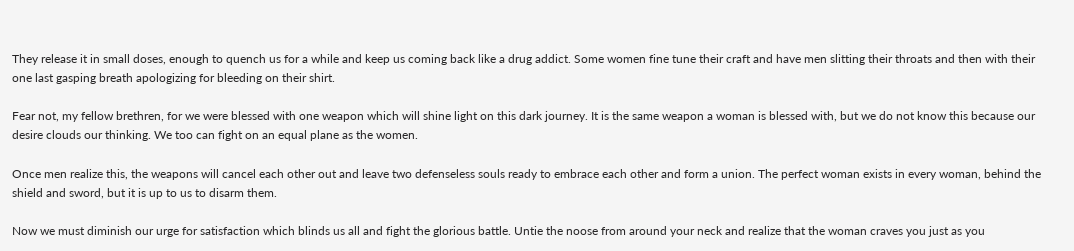They release it in small doses, enough to quench us for a while and keep us coming back like a drug addict. Some women fine tune their craft and have men slitting their throats and then with their one last gasping breath apologizing for bleeding on their shirt.

Fear not, my fellow brethren, for we were blessed with one weapon which will shine light on this dark journey. It is the same weapon a woman is blessed with, but we do not know this because our desire clouds our thinking. We too can fight on an equal plane as the women.

Once men realize this, the weapons will cancel each other out and leave two defenseless souls ready to embrace each other and form a union. The perfect woman exists in every woman, behind the shield and sword, but it is up to us to disarm them.

Now we must diminish our urge for satisfaction which blinds us all and fight the glorious battle. Untie the noose from around your neck and realize that the woman craves you just as you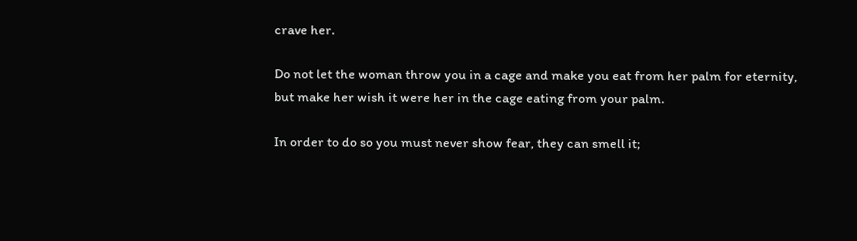crave her.

Do not let the woman throw you in a cage and make you eat from her palm for eternity, but make her wish it were her in the cage eating from your palm.

In order to do so you must never show fear, they can smell it;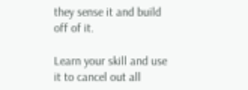they sense it and build off of it.

Learn your skill and use it to cancel out all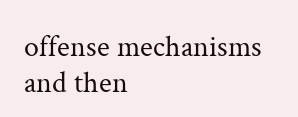offense mechanisms and then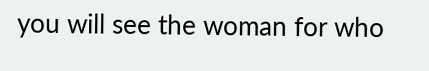you will see the woman for who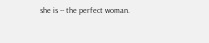she is -- the perfect woman.